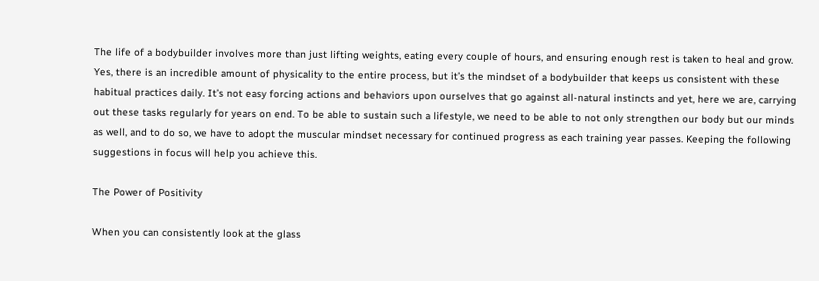The life of a bodybuilder involves more than just lifting weights, eating every couple of hours, and ensuring enough rest is taken to heal and grow. Yes, there is an incredible amount of physicality to the entire process, but it’s the mindset of a bodybuilder that keeps us consistent with these habitual practices daily. It’s not easy forcing actions and behaviors upon ourselves that go against all-natural instincts and yet, here we are, carrying out these tasks regularly for years on end. To be able to sustain such a lifestyle, we need to be able to not only strengthen our body but our minds as well, and to do so, we have to adopt the muscular mindset necessary for continued progress as each training year passes. Keeping the following suggestions in focus will help you achieve this.

The Power of Positivity

When you can consistently look at the glass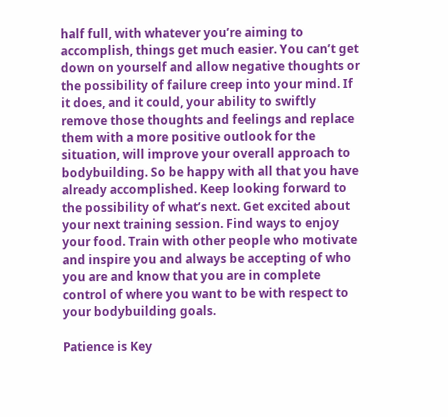half full, with whatever you’re aiming to accomplish, things get much easier. You can’t get down on yourself and allow negative thoughts or the possibility of failure creep into your mind. If it does, and it could, your ability to swiftly remove those thoughts and feelings and replace them with a more positive outlook for the situation, will improve your overall approach to bodybuilding. So be happy with all that you have already accomplished. Keep looking forward to the possibility of what’s next. Get excited about your next training session. Find ways to enjoy your food. Train with other people who motivate and inspire you and always be accepting of who you are and know that you are in complete control of where you want to be with respect to your bodybuilding goals.

Patience is Key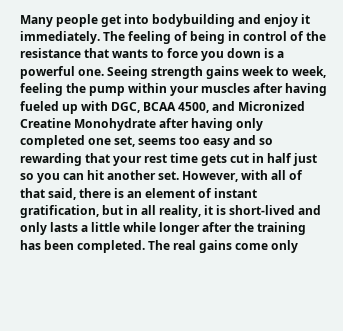Many people get into bodybuilding and enjoy it immediately. The feeling of being in control of the resistance that wants to force you down is a powerful one. Seeing strength gains week to week, feeling the pump within your muscles after having fueled up with DGC, BCAA 4500, and Micronized Creatine Monohydrate after having only completed one set, seems too easy and so rewarding that your rest time gets cut in half just so you can hit another set. However, with all of that said, there is an element of instant gratification, but in all reality, it is short-lived and only lasts a little while longer after the training has been completed. The real gains come only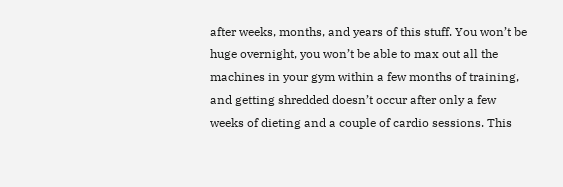after weeks, months, and years of this stuff. You won’t be huge overnight, you won’t be able to max out all the machines in your gym within a few months of training, and getting shredded doesn’t occur after only a few weeks of dieting and a couple of cardio sessions. This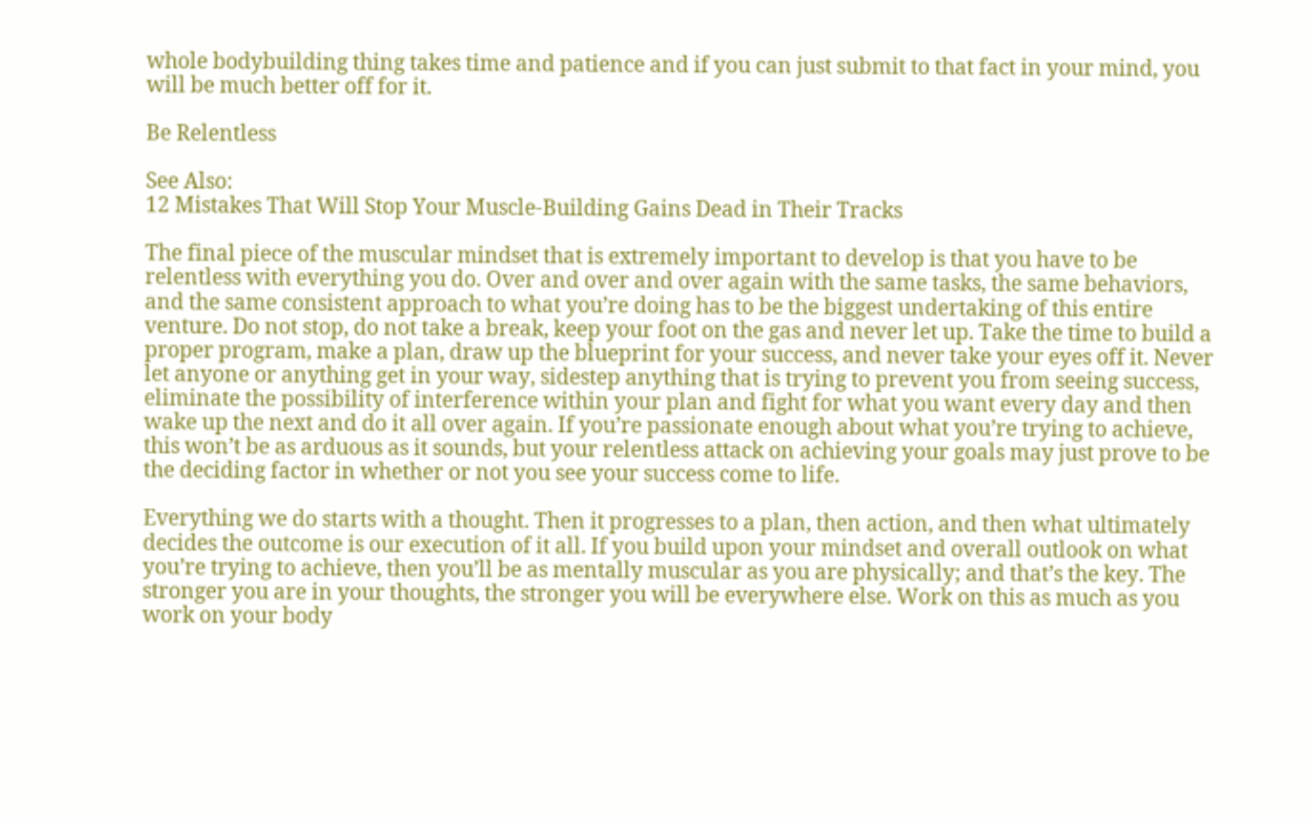whole bodybuilding thing takes time and patience and if you can just submit to that fact in your mind, you will be much better off for it.

Be Relentless

See Also:
12 Mistakes That Will Stop Your Muscle-Building Gains Dead in Their Tracks

The final piece of the muscular mindset that is extremely important to develop is that you have to be relentless with everything you do. Over and over and over again with the same tasks, the same behaviors, and the same consistent approach to what you’re doing has to be the biggest undertaking of this entire venture. Do not stop, do not take a break, keep your foot on the gas and never let up. Take the time to build a proper program, make a plan, draw up the blueprint for your success, and never take your eyes off it. Never let anyone or anything get in your way, sidestep anything that is trying to prevent you from seeing success, eliminate the possibility of interference within your plan and fight for what you want every day and then wake up the next and do it all over again. If you’re passionate enough about what you’re trying to achieve, this won’t be as arduous as it sounds, but your relentless attack on achieving your goals may just prove to be the deciding factor in whether or not you see your success come to life.

Everything we do starts with a thought. Then it progresses to a plan, then action, and then what ultimately decides the outcome is our execution of it all. If you build upon your mindset and overall outlook on what you’re trying to achieve, then you’ll be as mentally muscular as you are physically; and that’s the key. The stronger you are in your thoughts, the stronger you will be everywhere else. Work on this as much as you work on your body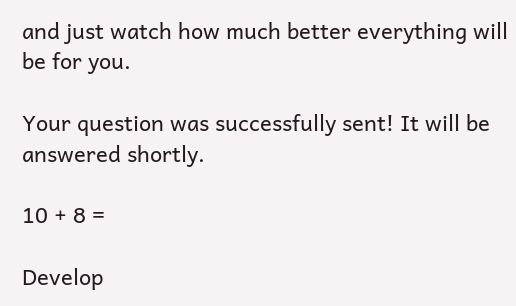and just watch how much better everything will be for you.

Your question was successfully sent! It will be answered shortly.

10 + 8 =

Develop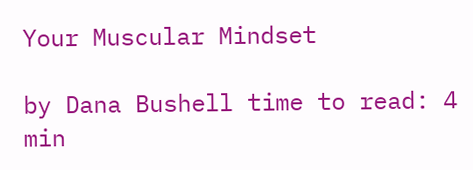Your Muscular Mindset

by Dana Bushell time to read: 4 min